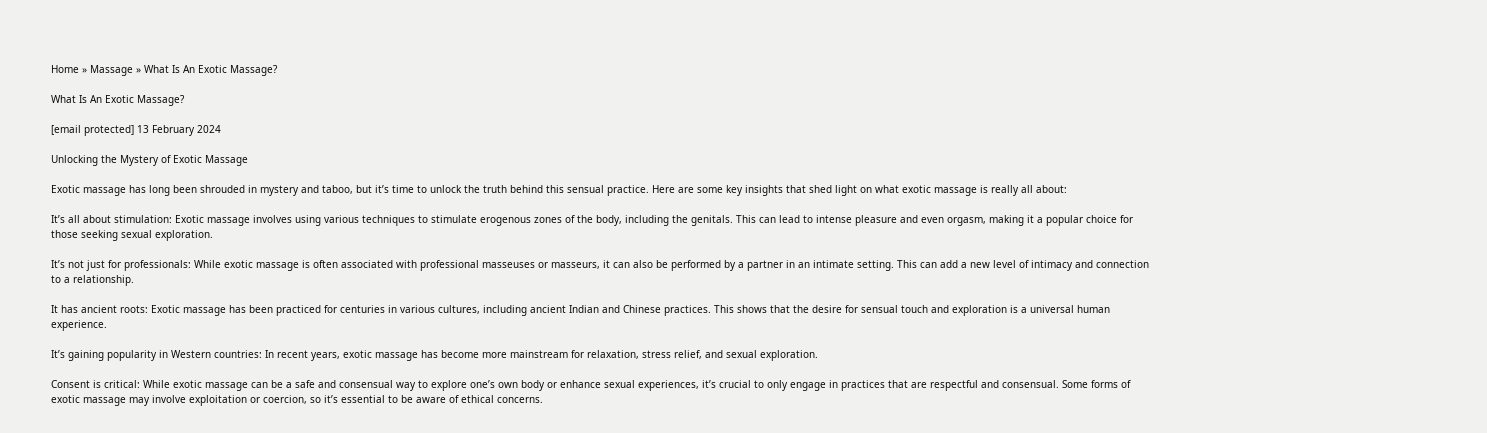Home » Massage » What Is An Exotic Massage?

What Is An Exotic Massage?

[email protected] 13 February 2024

Unlocking the Mystery of Exotic Massage

Exotic massage has long been shrouded in mystery and taboo, but it’s time to unlock the truth behind this sensual practice. Here are some key insights that shed light on what exotic massage is really all about:

It’s all about stimulation: Exotic massage involves using various techniques to stimulate erogenous zones of the body, including the genitals. This can lead to intense pleasure and even orgasm, making it a popular choice for those seeking sexual exploration.

It’s not just for professionals: While exotic massage is often associated with professional masseuses or masseurs, it can also be performed by a partner in an intimate setting. This can add a new level of intimacy and connection to a relationship.

It has ancient roots: Exotic massage has been practiced for centuries in various cultures, including ancient Indian and Chinese practices. This shows that the desire for sensual touch and exploration is a universal human experience.

It’s gaining popularity in Western countries: In recent years, exotic massage has become more mainstream for relaxation, stress relief, and sexual exploration.

Consent is critical: While exotic massage can be a safe and consensual way to explore one’s own body or enhance sexual experiences, it’s crucial to only engage in practices that are respectful and consensual. Some forms of exotic massage may involve exploitation or coercion, so it’s essential to be aware of ethical concerns.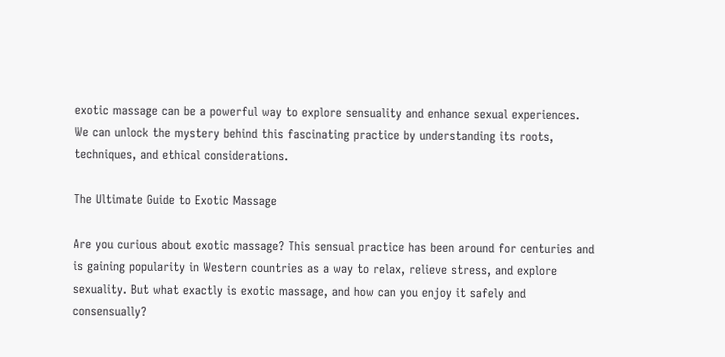exotic massage can be a powerful way to explore sensuality and enhance sexual experiences. We can unlock the mystery behind this fascinating practice by understanding its roots, techniques, and ethical considerations.

The Ultimate Guide to Exotic Massage

Are you curious about exotic massage? This sensual practice has been around for centuries and is gaining popularity in Western countries as a way to relax, relieve stress, and explore sexuality. But what exactly is exotic massage, and how can you enjoy it safely and consensually?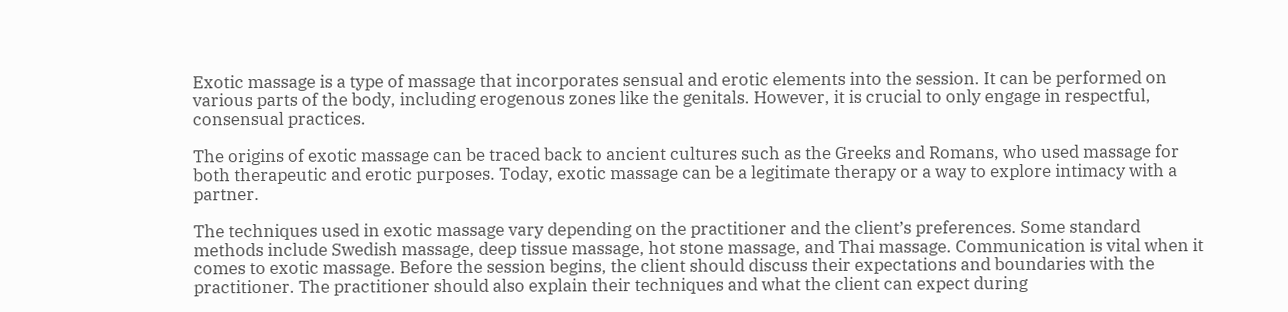Exotic massage is a type of massage that incorporates sensual and erotic elements into the session. It can be performed on various parts of the body, including erogenous zones like the genitals. However, it is crucial to only engage in respectful, consensual practices.

The origins of exotic massage can be traced back to ancient cultures such as the Greeks and Romans, who used massage for both therapeutic and erotic purposes. Today, exotic massage can be a legitimate therapy or a way to explore intimacy with a partner.

The techniques used in exotic massage vary depending on the practitioner and the client’s preferences. Some standard methods include Swedish massage, deep tissue massage, hot stone massage, and Thai massage. Communication is vital when it comes to exotic massage. Before the session begins, the client should discuss their expectations and boundaries with the practitioner. The practitioner should also explain their techniques and what the client can expect during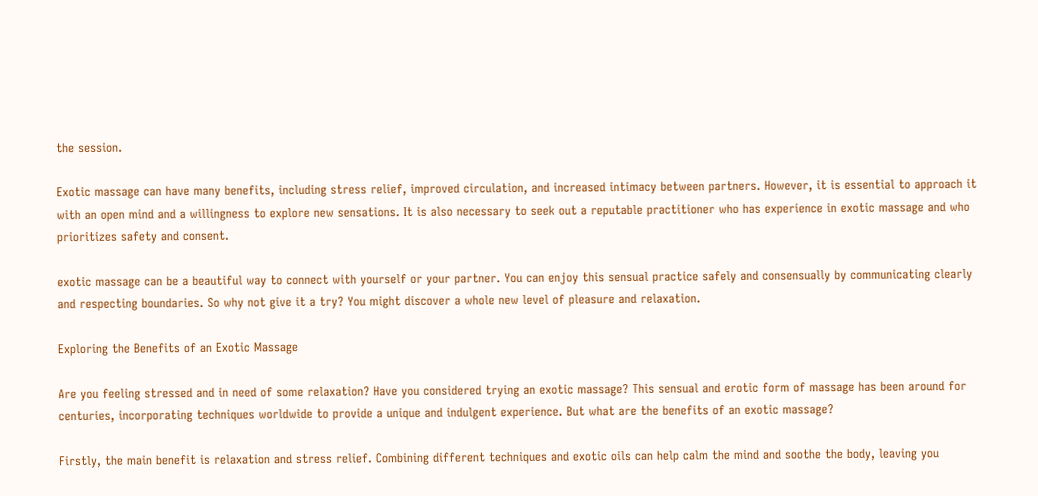the session.

Exotic massage can have many benefits, including stress relief, improved circulation, and increased intimacy between partners. However, it is essential to approach it with an open mind and a willingness to explore new sensations. It is also necessary to seek out a reputable practitioner who has experience in exotic massage and who prioritizes safety and consent.

exotic massage can be a beautiful way to connect with yourself or your partner. You can enjoy this sensual practice safely and consensually by communicating clearly and respecting boundaries. So why not give it a try? You might discover a whole new level of pleasure and relaxation.

Exploring the Benefits of an Exotic Massage

Are you feeling stressed and in need of some relaxation? Have you considered trying an exotic massage? This sensual and erotic form of massage has been around for centuries, incorporating techniques worldwide to provide a unique and indulgent experience. But what are the benefits of an exotic massage?

Firstly, the main benefit is relaxation and stress relief. Combining different techniques and exotic oils can help calm the mind and soothe the body, leaving you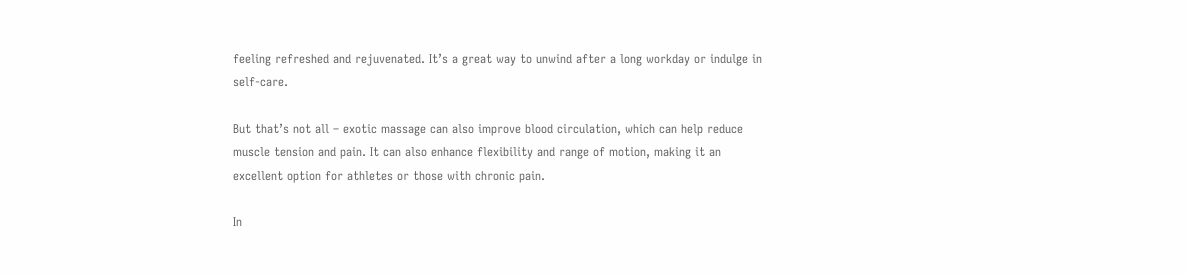feeling refreshed and rejuvenated. It’s a great way to unwind after a long workday or indulge in self-care.

But that’s not all – exotic massage can also improve blood circulation, which can help reduce muscle tension and pain. It can also enhance flexibility and range of motion, making it an excellent option for athletes or those with chronic pain.

In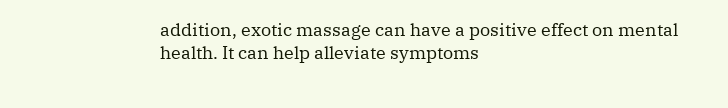addition, exotic massage can have a positive effect on mental health. It can help alleviate symptoms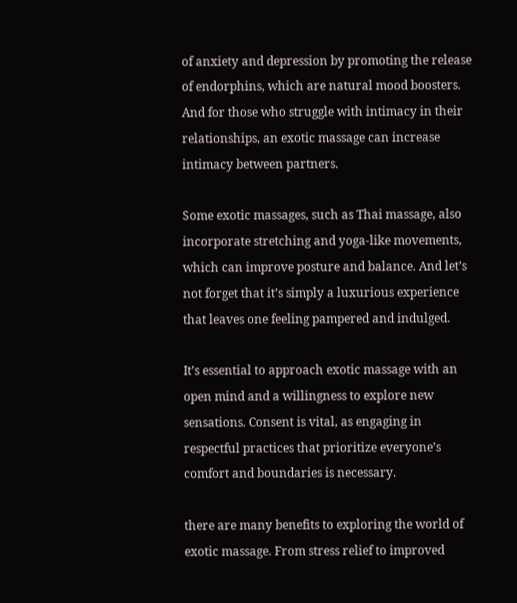of anxiety and depression by promoting the release of endorphins, which are natural mood boosters. And for those who struggle with intimacy in their relationships, an exotic massage can increase intimacy between partners.

Some exotic massages, such as Thai massage, also incorporate stretching and yoga-like movements, which can improve posture and balance. And let’s not forget that it’s simply a luxurious experience that leaves one feeling pampered and indulged.

It’s essential to approach exotic massage with an open mind and a willingness to explore new sensations. Consent is vital, as engaging in respectful practices that prioritize everyone’s comfort and boundaries is necessary.

there are many benefits to exploring the world of exotic massage. From stress relief to improved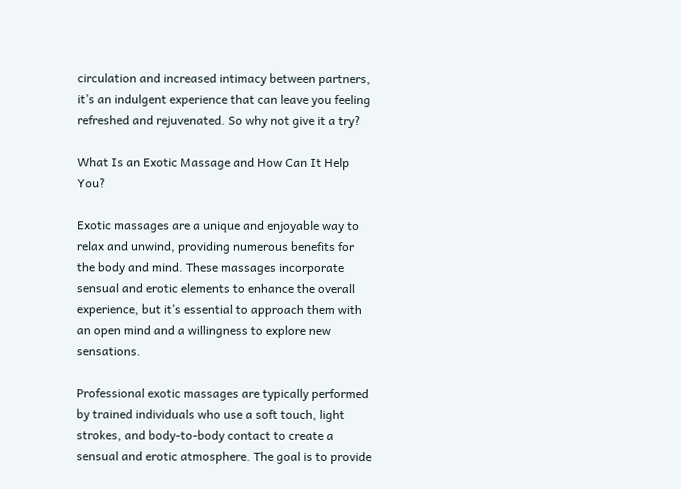circulation and increased intimacy between partners, it’s an indulgent experience that can leave you feeling refreshed and rejuvenated. So why not give it a try?

What Is an Exotic Massage and How Can It Help You?

Exotic massages are a unique and enjoyable way to relax and unwind, providing numerous benefits for the body and mind. These massages incorporate sensual and erotic elements to enhance the overall experience, but it’s essential to approach them with an open mind and a willingness to explore new sensations.

Professional exotic massages are typically performed by trained individuals who use a soft touch, light strokes, and body-to-body contact to create a sensual and erotic atmosphere. The goal is to provide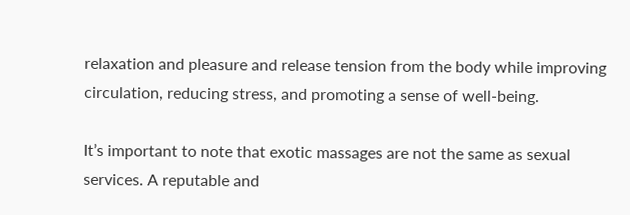relaxation and pleasure and release tension from the body while improving circulation, reducing stress, and promoting a sense of well-being.

It’s important to note that exotic massages are not the same as sexual services. A reputable and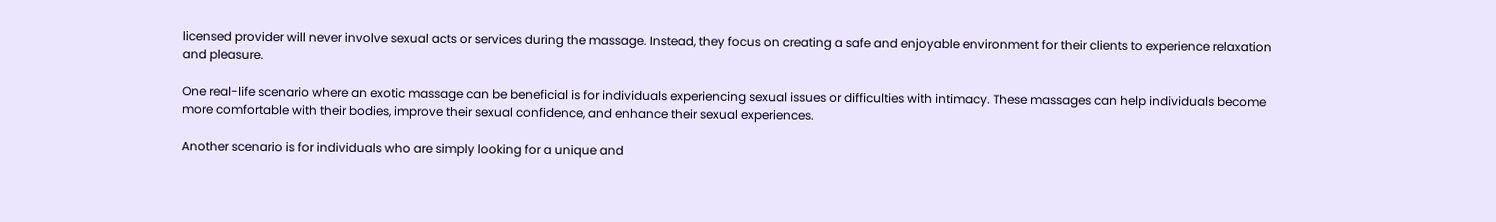licensed provider will never involve sexual acts or services during the massage. Instead, they focus on creating a safe and enjoyable environment for their clients to experience relaxation and pleasure.

One real-life scenario where an exotic massage can be beneficial is for individuals experiencing sexual issues or difficulties with intimacy. These massages can help individuals become more comfortable with their bodies, improve their sexual confidence, and enhance their sexual experiences.

Another scenario is for individuals who are simply looking for a unique and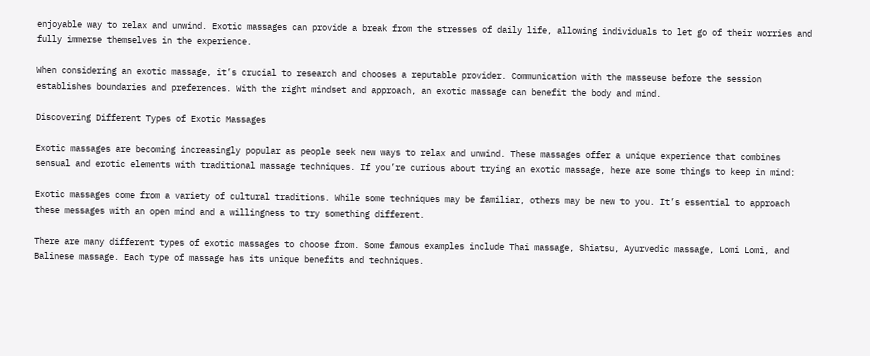enjoyable way to relax and unwind. Exotic massages can provide a break from the stresses of daily life, allowing individuals to let go of their worries and fully immerse themselves in the experience.

When considering an exotic massage, it’s crucial to research and chooses a reputable provider. Communication with the masseuse before the session establishes boundaries and preferences. With the right mindset and approach, an exotic massage can benefit the body and mind.

Discovering Different Types of Exotic Massages

Exotic massages are becoming increasingly popular as people seek new ways to relax and unwind. These massages offer a unique experience that combines sensual and erotic elements with traditional massage techniques. If you’re curious about trying an exotic massage, here are some things to keep in mind:

Exotic massages come from a variety of cultural traditions. While some techniques may be familiar, others may be new to you. It’s essential to approach these messages with an open mind and a willingness to try something different.

There are many different types of exotic massages to choose from. Some famous examples include Thai massage, Shiatsu, Ayurvedic massage, Lomi Lomi, and Balinese massage. Each type of massage has its unique benefits and techniques.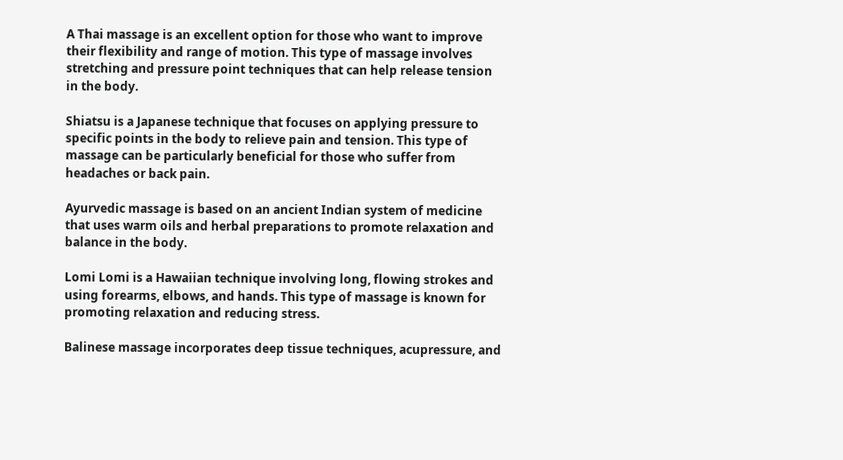A Thai massage is an excellent option for those who want to improve their flexibility and range of motion. This type of massage involves stretching and pressure point techniques that can help release tension in the body.

Shiatsu is a Japanese technique that focuses on applying pressure to specific points in the body to relieve pain and tension. This type of massage can be particularly beneficial for those who suffer from headaches or back pain.

Ayurvedic massage is based on an ancient Indian system of medicine that uses warm oils and herbal preparations to promote relaxation and balance in the body.

Lomi Lomi is a Hawaiian technique involving long, flowing strokes and using forearms, elbows, and hands. This type of massage is known for promoting relaxation and reducing stress.

Balinese massage incorporates deep tissue techniques, acupressure, and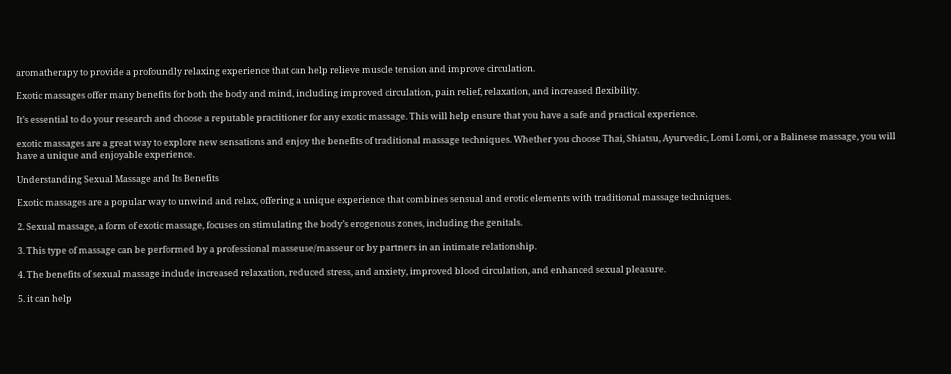aromatherapy to provide a profoundly relaxing experience that can help relieve muscle tension and improve circulation.

Exotic massages offer many benefits for both the body and mind, including improved circulation, pain relief, relaxation, and increased flexibility.

It’s essential to do your research and choose a reputable practitioner for any exotic massage. This will help ensure that you have a safe and practical experience.

exotic massages are a great way to explore new sensations and enjoy the benefits of traditional massage techniques. Whether you choose Thai, Shiatsu, Ayurvedic, Lomi Lomi, or a Balinese massage, you will have a unique and enjoyable experience.

Understanding Sexual Massage and Its Benefits

Exotic massages are a popular way to unwind and relax, offering a unique experience that combines sensual and erotic elements with traditional massage techniques.

2. Sexual massage, a form of exotic massage, focuses on stimulating the body’s erogenous zones, including the genitals.

3. This type of massage can be performed by a professional masseuse/masseur or by partners in an intimate relationship.

4. The benefits of sexual massage include increased relaxation, reduced stress, and anxiety, improved blood circulation, and enhanced sexual pleasure.

5. it can help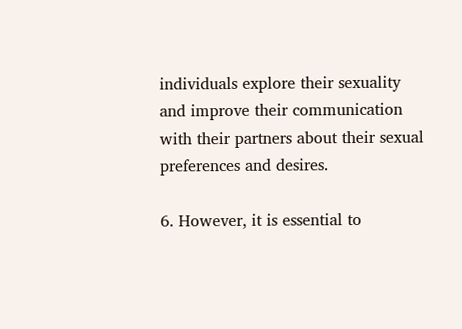individuals explore their sexuality and improve their communication with their partners about their sexual preferences and desires.

6. However, it is essential to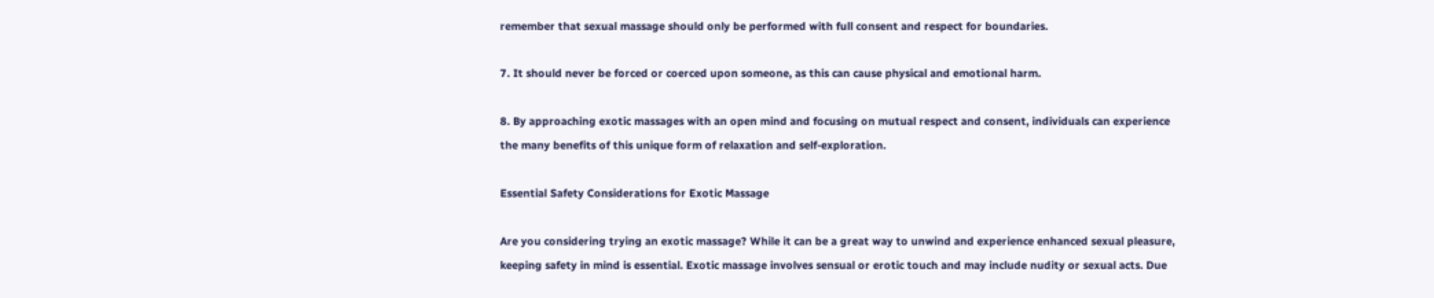remember that sexual massage should only be performed with full consent and respect for boundaries.

7. It should never be forced or coerced upon someone, as this can cause physical and emotional harm.

8. By approaching exotic massages with an open mind and focusing on mutual respect and consent, individuals can experience the many benefits of this unique form of relaxation and self-exploration.

Essential Safety Considerations for Exotic Massage

Are you considering trying an exotic massage? While it can be a great way to unwind and experience enhanced sexual pleasure, keeping safety in mind is essential. Exotic massage involves sensual or erotic touch and may include nudity or sexual acts. Due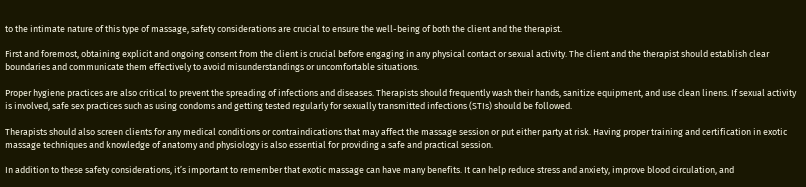to the intimate nature of this type of massage, safety considerations are crucial to ensure the well-being of both the client and the therapist.

First and foremost, obtaining explicit and ongoing consent from the client is crucial before engaging in any physical contact or sexual activity. The client and the therapist should establish clear boundaries and communicate them effectively to avoid misunderstandings or uncomfortable situations.

Proper hygiene practices are also critical to prevent the spreading of infections and diseases. Therapists should frequently wash their hands, sanitize equipment, and use clean linens. If sexual activity is involved, safe sex practices such as using condoms and getting tested regularly for sexually transmitted infections (STIs) should be followed.

Therapists should also screen clients for any medical conditions or contraindications that may affect the massage session or put either party at risk. Having proper training and certification in exotic massage techniques and knowledge of anatomy and physiology is also essential for providing a safe and practical session.

In addition to these safety considerations, it’s important to remember that exotic massage can have many benefits. It can help reduce stress and anxiety, improve blood circulation, and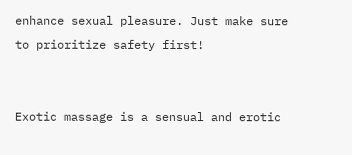enhance sexual pleasure. Just make sure to prioritize safety first!


Exotic massage is a sensual and erotic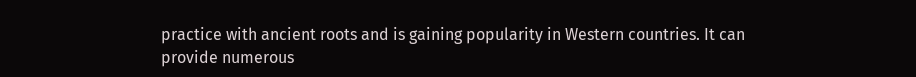practice with ancient roots and is gaining popularity in Western countries. It can provide numerous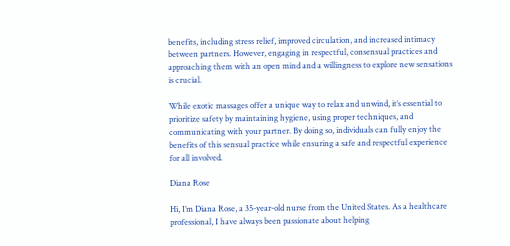benefits, including stress relief, improved circulation, and increased intimacy between partners. However, engaging in respectful, consensual practices and approaching them with an open mind and a willingness to explore new sensations is crucial.

While exotic massages offer a unique way to relax and unwind, it’s essential to prioritize safety by maintaining hygiene, using proper techniques, and communicating with your partner. By doing so, individuals can fully enjoy the benefits of this sensual practice while ensuring a safe and respectful experience for all involved.

Diana Rose

Hi, I’m Diana Rose, a 35-year-old nurse from the United States. As a healthcare professional, I have always been passionate about helping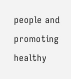people and promoting healthy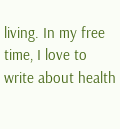living. In my free time, I love to write about health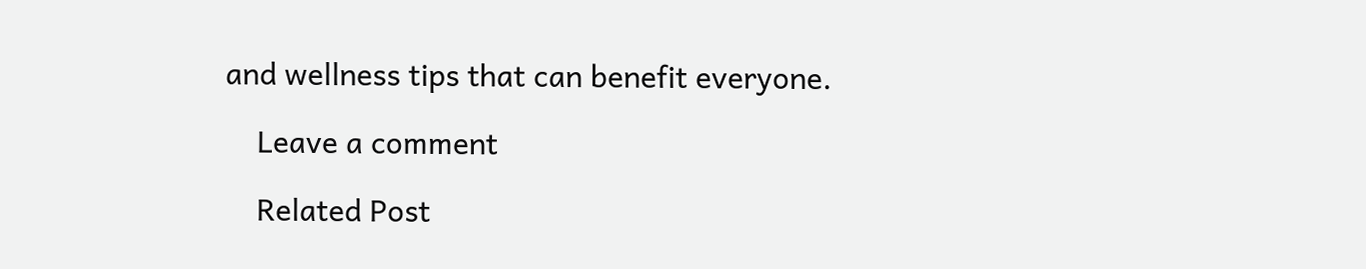and wellness tips that can benefit everyone.

    Leave a comment

    Related Post